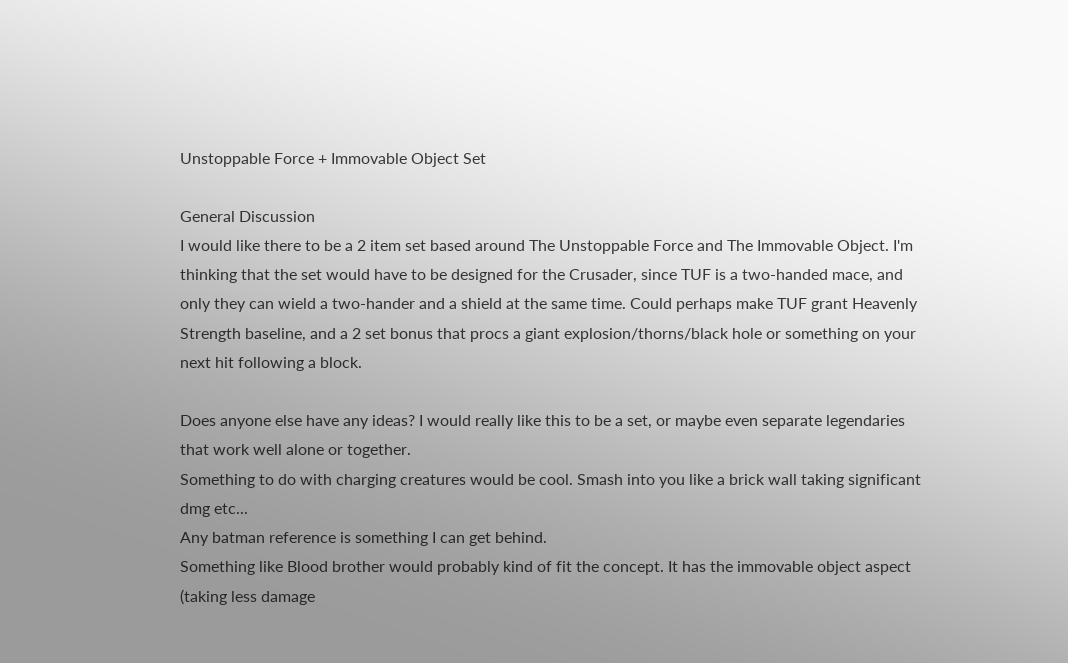Unstoppable Force + Immovable Object Set

General Discussion
I would like there to be a 2 item set based around The Unstoppable Force and The Immovable Object. I'm thinking that the set would have to be designed for the Crusader, since TUF is a two-handed mace, and only they can wield a two-hander and a shield at the same time. Could perhaps make TUF grant Heavenly Strength baseline, and a 2 set bonus that procs a giant explosion/thorns/black hole or something on your next hit following a block.

Does anyone else have any ideas? I would really like this to be a set, or maybe even separate legendaries that work well alone or together.
Something to do with charging creatures would be cool. Smash into you like a brick wall taking significant dmg etc...
Any batman reference is something I can get behind.
Something like Blood brother would probably kind of fit the concept. It has the immovable object aspect (taking less damage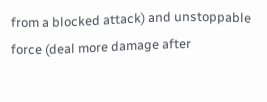from a blocked attack) and unstoppable force (deal more damage after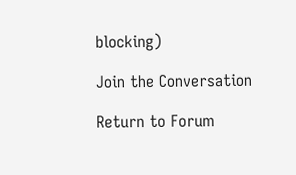blocking)

Join the Conversation

Return to Forum